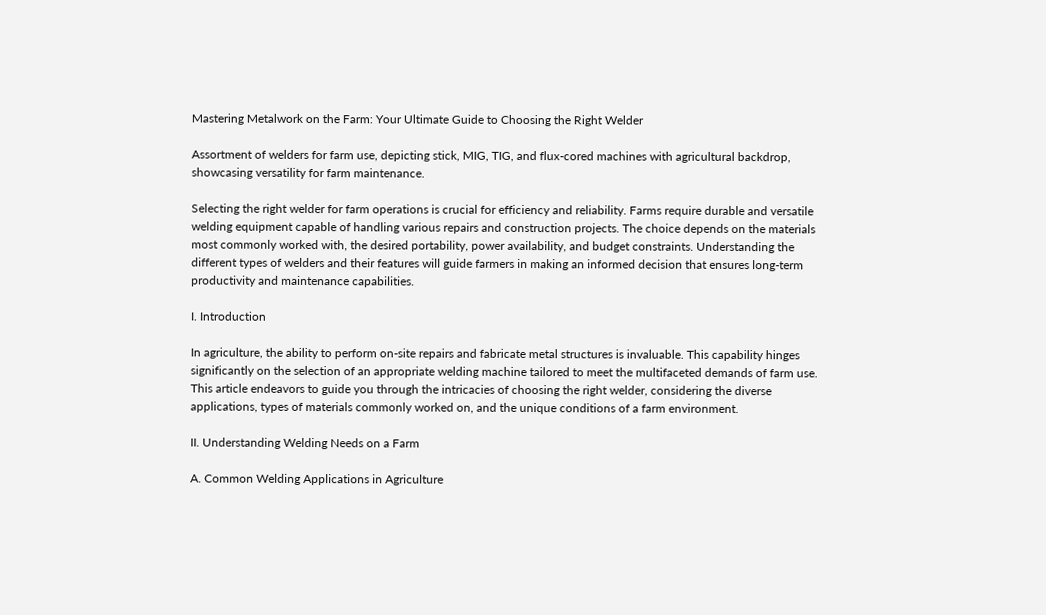Mastering Metalwork on the Farm: Your Ultimate Guide to Choosing the Right Welder

Assortment of welders for farm use, depicting stick, MIG, TIG, and flux-cored machines with agricultural backdrop, showcasing versatility for farm maintenance.

Selecting the right welder for farm operations is crucial for efficiency and reliability. Farms require durable and versatile welding equipment capable of handling various repairs and construction projects. The choice depends on the materials most commonly worked with, the desired portability, power availability, and budget constraints. Understanding the different types of welders and their features will guide farmers in making an informed decision that ensures long-term productivity and maintenance capabilities.

I. Introduction

In agriculture, the ability to perform on-site repairs and fabricate metal structures is invaluable. This capability hinges significantly on the selection of an appropriate welding machine tailored to meet the multifaceted demands of farm use. This article endeavors to guide you through the intricacies of choosing the right welder, considering the diverse applications, types of materials commonly worked on, and the unique conditions of a farm environment.

II. Understanding Welding Needs on a Farm

A. Common Welding Applications in Agriculture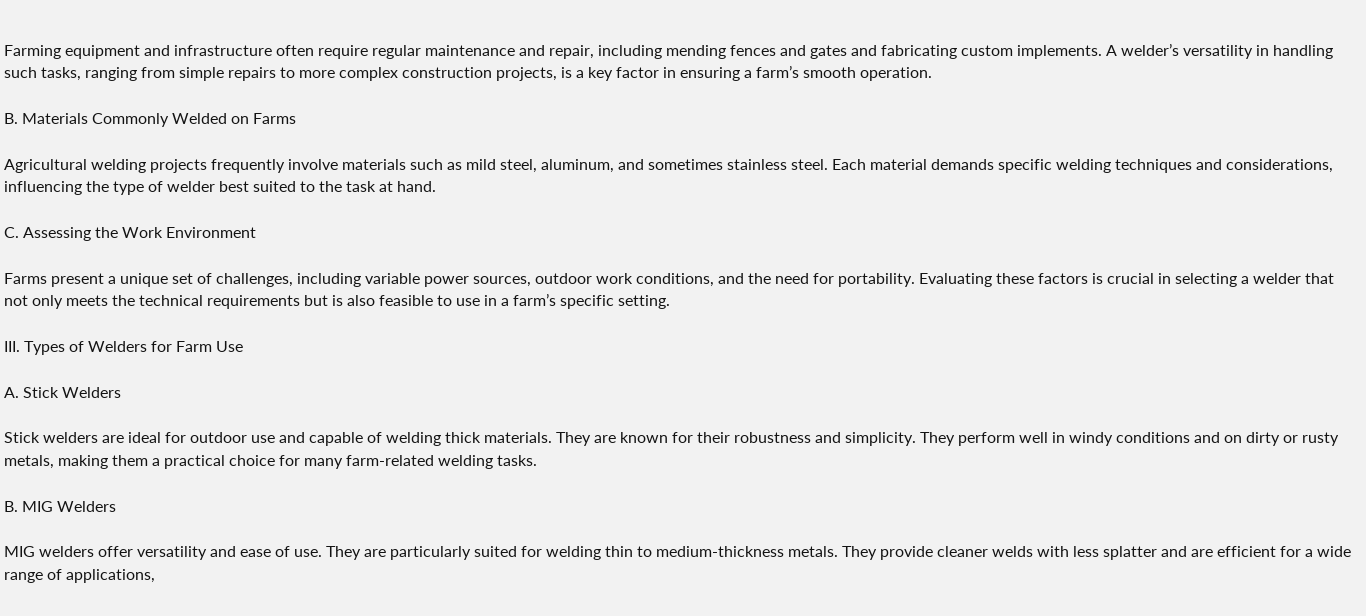Farming equipment and infrastructure often require regular maintenance and repair, including mending fences and gates and fabricating custom implements. A welder’s versatility in handling such tasks, ranging from simple repairs to more complex construction projects, is a key factor in ensuring a farm’s smooth operation.

B. Materials Commonly Welded on Farms

Agricultural welding projects frequently involve materials such as mild steel, aluminum, and sometimes stainless steel. Each material demands specific welding techniques and considerations, influencing the type of welder best suited to the task at hand.

C. Assessing the Work Environment

Farms present a unique set of challenges, including variable power sources, outdoor work conditions, and the need for portability. Evaluating these factors is crucial in selecting a welder that not only meets the technical requirements but is also feasible to use in a farm’s specific setting.

III. Types of Welders for Farm Use

A. Stick Welders

Stick welders are ideal for outdoor use and capable of welding thick materials. They are known for their robustness and simplicity. They perform well in windy conditions and on dirty or rusty metals, making them a practical choice for many farm-related welding tasks.

B. MIG Welders

MIG welders offer versatility and ease of use. They are particularly suited for welding thin to medium-thickness metals. They provide cleaner welds with less splatter and are efficient for a wide range of applications,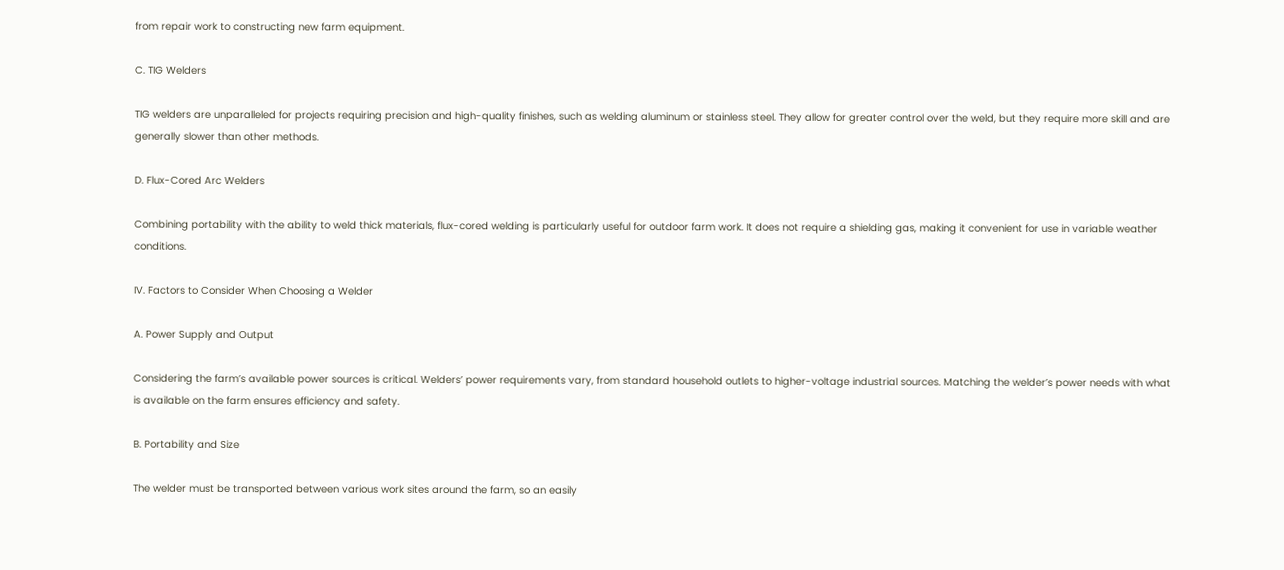from repair work to constructing new farm equipment.

C. TIG Welders

TIG welders are unparalleled for projects requiring precision and high-quality finishes, such as welding aluminum or stainless steel. They allow for greater control over the weld, but they require more skill and are generally slower than other methods.

D. Flux-Cored Arc Welders

Combining portability with the ability to weld thick materials, flux-cored welding is particularly useful for outdoor farm work. It does not require a shielding gas, making it convenient for use in variable weather conditions.

IV. Factors to Consider When Choosing a Welder

A. Power Supply and Output

Considering the farm’s available power sources is critical. Welders’ power requirements vary, from standard household outlets to higher-voltage industrial sources. Matching the welder’s power needs with what is available on the farm ensures efficiency and safety.

B. Portability and Size

The welder must be transported between various work sites around the farm, so an easily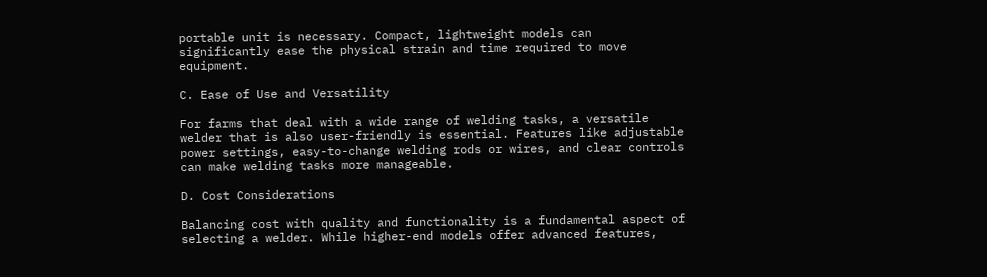portable unit is necessary. Compact, lightweight models can significantly ease the physical strain and time required to move equipment.

C. Ease of Use and Versatility

For farms that deal with a wide range of welding tasks, a versatile welder that is also user-friendly is essential. Features like adjustable power settings, easy-to-change welding rods or wires, and clear controls can make welding tasks more manageable.

D. Cost Considerations

Balancing cost with quality and functionality is a fundamental aspect of selecting a welder. While higher-end models offer advanced features,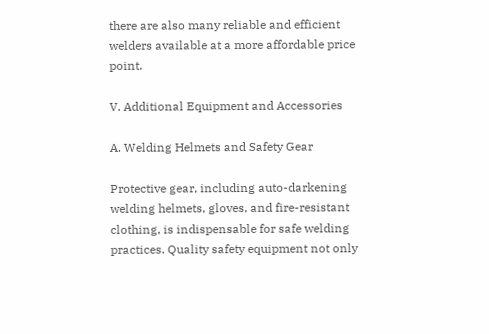there are also many reliable and efficient welders available at a more affordable price point.

V. Additional Equipment and Accessories

A. Welding Helmets and Safety Gear

Protective gear, including auto-darkening welding helmets, gloves, and fire-resistant clothing, is indispensable for safe welding practices. Quality safety equipment not only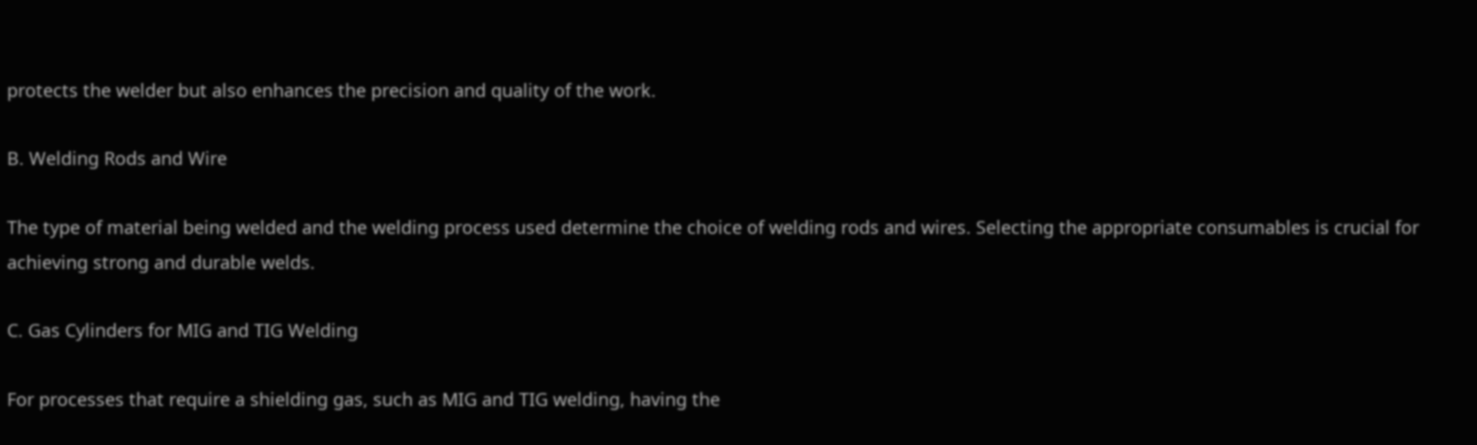protects the welder but also enhances the precision and quality of the work.

B. Welding Rods and Wire

The type of material being welded and the welding process used determine the choice of welding rods and wires. Selecting the appropriate consumables is crucial for achieving strong and durable welds.

C. Gas Cylinders for MIG and TIG Welding

For processes that require a shielding gas, such as MIG and TIG welding, having the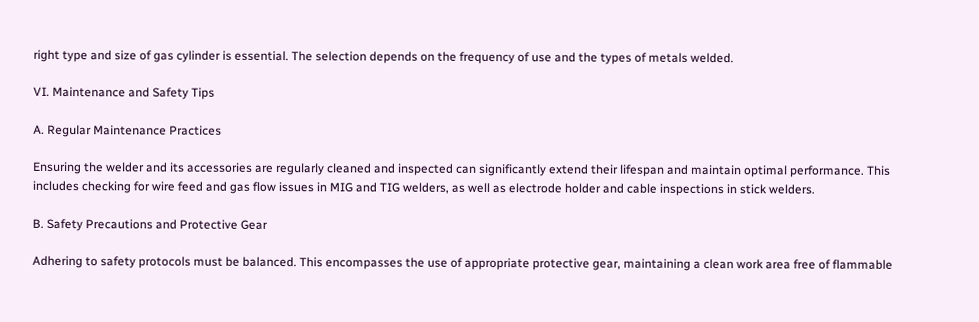right type and size of gas cylinder is essential. The selection depends on the frequency of use and the types of metals welded.

VI. Maintenance and Safety Tips

A. Regular Maintenance Practices

Ensuring the welder and its accessories are regularly cleaned and inspected can significantly extend their lifespan and maintain optimal performance. This includes checking for wire feed and gas flow issues in MIG and TIG welders, as well as electrode holder and cable inspections in stick welders.

B. Safety Precautions and Protective Gear

Adhering to safety protocols must be balanced. This encompasses the use of appropriate protective gear, maintaining a clean work area free of flammable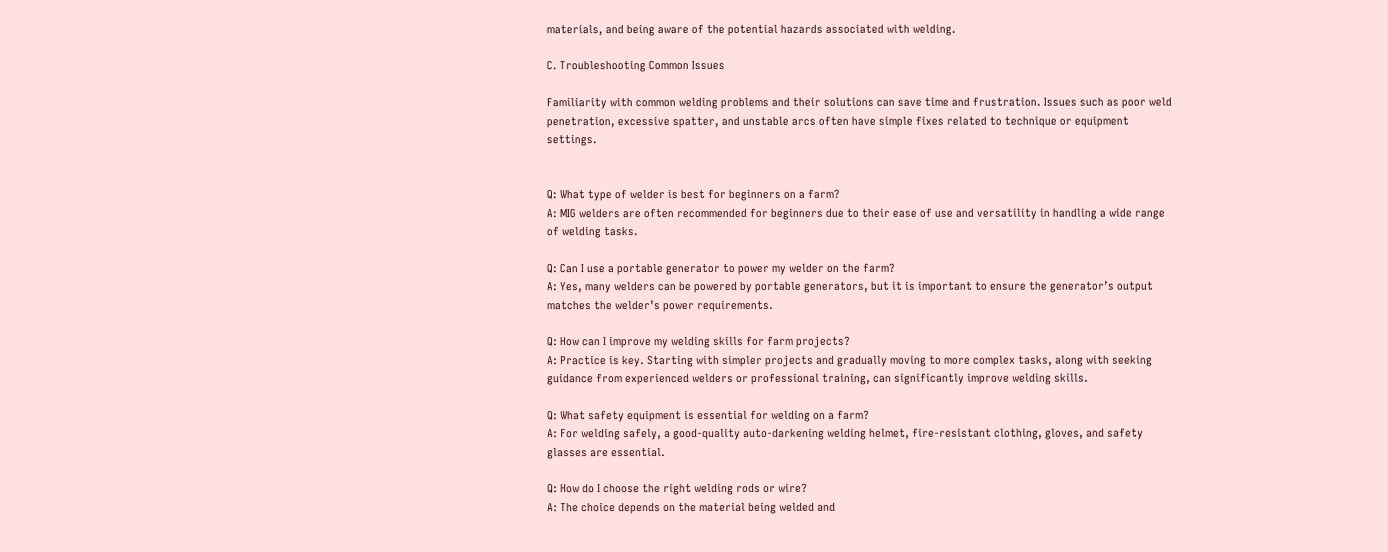materials, and being aware of the potential hazards associated with welding.

C. Troubleshooting Common Issues

Familiarity with common welding problems and their solutions can save time and frustration. Issues such as poor weld penetration, excessive spatter, and unstable arcs often have simple fixes related to technique or equipment settings.


Q: What type of welder is best for beginners on a farm?
A: MIG welders are often recommended for beginners due to their ease of use and versatility in handling a wide range of welding tasks.

Q: Can I use a portable generator to power my welder on the farm?
A: Yes, many welders can be powered by portable generators, but it is important to ensure the generator’s output matches the welder’s power requirements.

Q: How can I improve my welding skills for farm projects?
A: Practice is key. Starting with simpler projects and gradually moving to more complex tasks, along with seeking guidance from experienced welders or professional training, can significantly improve welding skills.

Q: What safety equipment is essential for welding on a farm?
A: For welding safely, a good-quality auto-darkening welding helmet, fire-resistant clothing, gloves, and safety glasses are essential.

Q: How do I choose the right welding rods or wire?
A: The choice depends on the material being welded and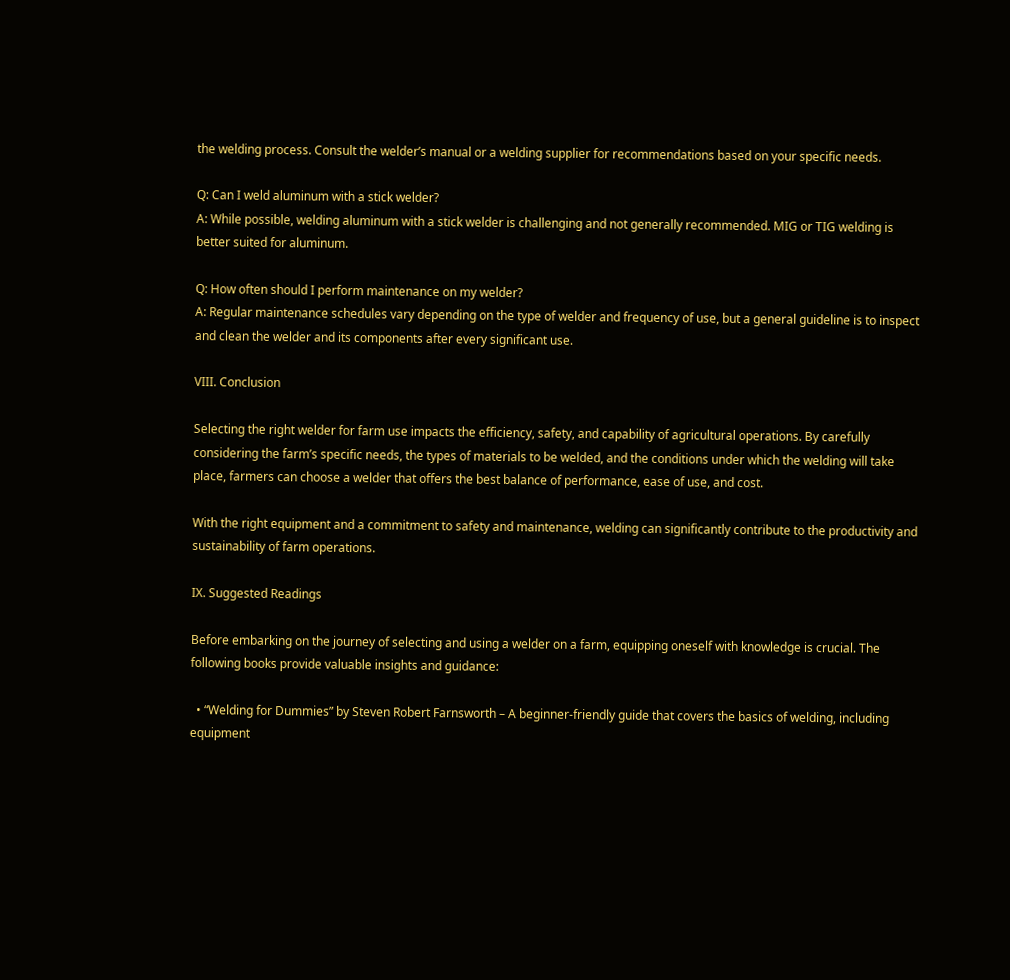the welding process. Consult the welder’s manual or a welding supplier for recommendations based on your specific needs.

Q: Can I weld aluminum with a stick welder?
A: While possible, welding aluminum with a stick welder is challenging and not generally recommended. MIG or TIG welding is better suited for aluminum.

Q: How often should I perform maintenance on my welder?
A: Regular maintenance schedules vary depending on the type of welder and frequency of use, but a general guideline is to inspect and clean the welder and its components after every significant use.

VIII. Conclusion

Selecting the right welder for farm use impacts the efficiency, safety, and capability of agricultural operations. By carefully considering the farm’s specific needs, the types of materials to be welded, and the conditions under which the welding will take place, farmers can choose a welder that offers the best balance of performance, ease of use, and cost.

With the right equipment and a commitment to safety and maintenance, welding can significantly contribute to the productivity and sustainability of farm operations.

IX. Suggested Readings

Before embarking on the journey of selecting and using a welder on a farm, equipping oneself with knowledge is crucial. The following books provide valuable insights and guidance:

  • “Welding for Dummies” by Steven Robert Farnsworth – A beginner-friendly guide that covers the basics of welding, including equipment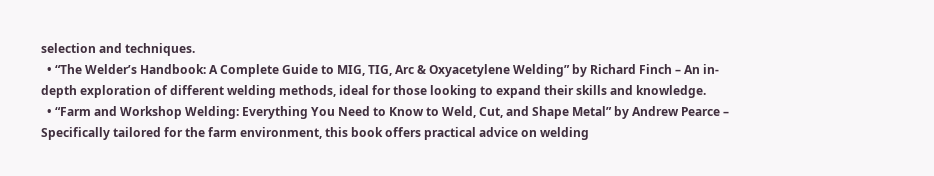selection and techniques.
  • “The Welder’s Handbook: A Complete Guide to MIG, TIG, Arc & Oxyacetylene Welding” by Richard Finch – An in-depth exploration of different welding methods, ideal for those looking to expand their skills and knowledge.
  • “Farm and Workshop Welding: Everything You Need to Know to Weld, Cut, and Shape Metal” by Andrew Pearce – Specifically tailored for the farm environment, this book offers practical advice on welding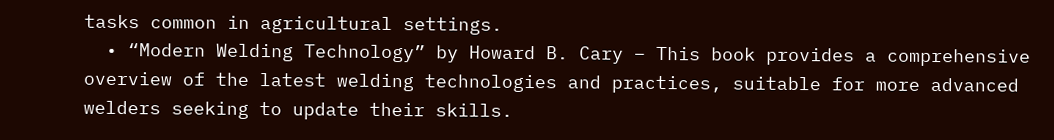tasks common in agricultural settings.
  • “Modern Welding Technology” by Howard B. Cary – This book provides a comprehensive overview of the latest welding technologies and practices, suitable for more advanced welders seeking to update their skills.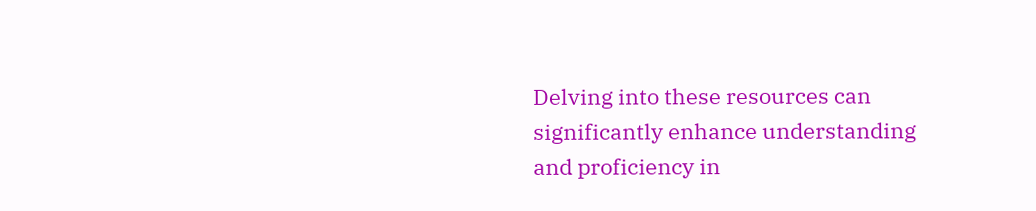Delving into these resources can significantly enhance understanding and proficiency in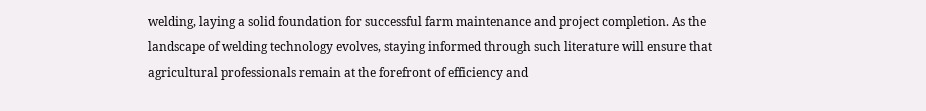welding, laying a solid foundation for successful farm maintenance and project completion. As the landscape of welding technology evolves, staying informed through such literature will ensure that agricultural professionals remain at the forefront of efficiency and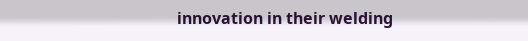innovation in their welding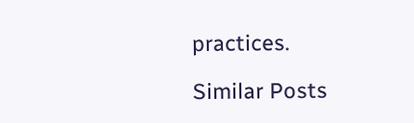practices.

Similar Posts